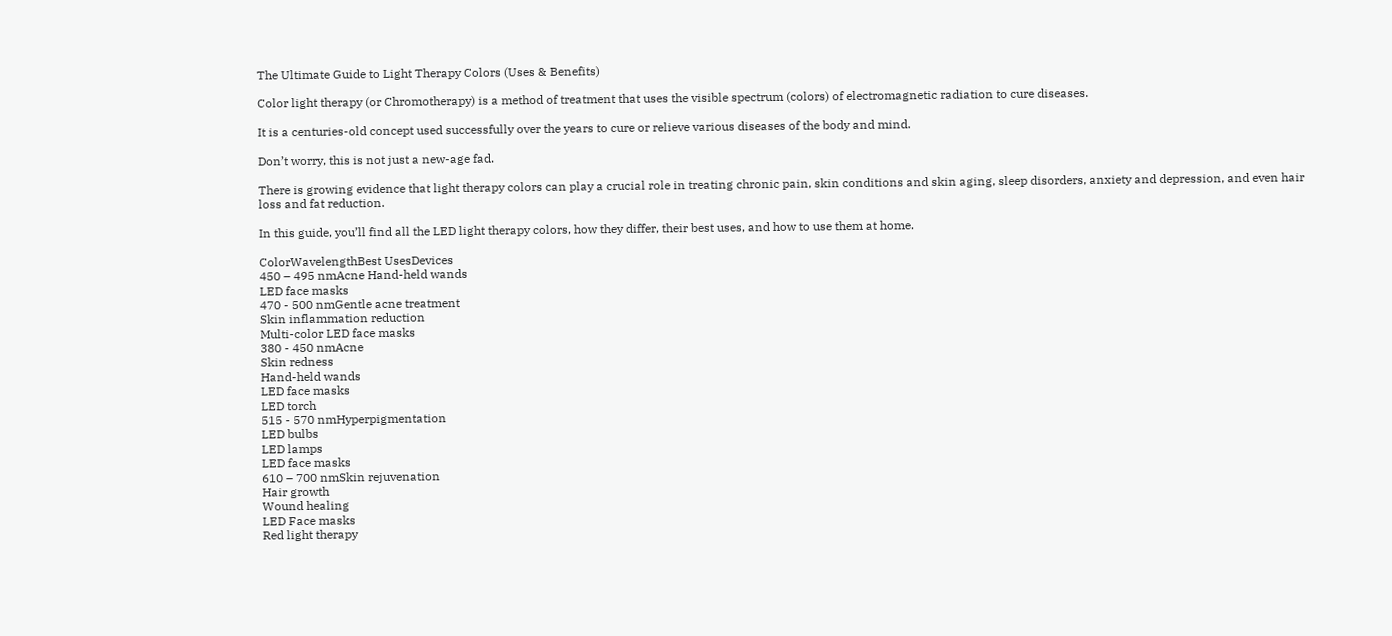The Ultimate Guide to Light Therapy Colors (Uses & Benefits)

Color light therapy (or Chromotherapy) is a method of treatment that uses the visible spectrum (colors) of electromagnetic radiation to cure diseases.

It is a centuries-old concept used successfully over the years to cure or relieve various diseases of the body and mind.

Don’t worry, this is not just a new-age fad.

There is growing evidence that light therapy colors can play a crucial role in treating chronic pain, skin conditions and skin aging, sleep disorders, anxiety and depression, and even hair loss and fat reduction.

In this guide, you’ll find all the LED light therapy colors, how they differ, their best uses, and how to use them at home.

ColorWavelengthBest UsesDevices
450 – 495 nmAcne Hand-held wands
LED face masks
470 - 500 nmGentle acne treatment
Skin inflammation reduction
Multi-color LED face masks
380 - 450 nmAcne
Skin redness
Hand-held wands
LED face masks
LED torch
515 - 570 nmHyperpigmentation
LED bulbs
LED lamps
LED face masks
610 – 700 nmSkin rejuvenation
Hair growth
Wound healing
LED Face masks
Red light therapy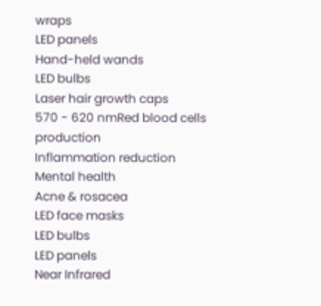wraps
LED panels
Hand-held wands
LED bulbs
Laser hair growth caps
570 - 620 nmRed blood cells production
Inflammation reduction
Mental health
Acne & rosacea
LED face masks
LED bulbs
LED panels
Near Infrared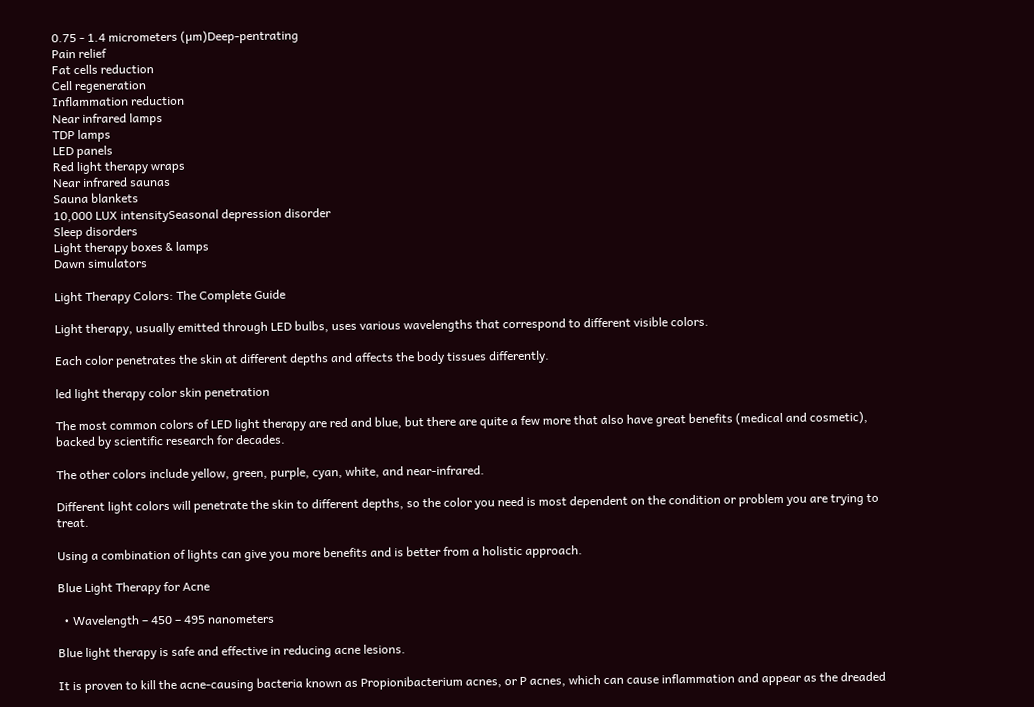0.75 - 1.4 micrometers (µm)Deep-pentrating
Pain relief
Fat cells reduction
Cell regeneration
Inflammation reduction
Near infrared lamps
TDP lamps
LED panels
Red light therapy wraps
Near infrared saunas
Sauna blankets
10,000 LUX intensitySeasonal depression disorder
Sleep disorders
Light therapy boxes & lamps
Dawn simulators

Light Therapy Colors: The Complete Guide

Light therapy, usually emitted through LED bulbs, uses various wavelengths that correspond to different visible colors.

Each color penetrates the skin at different depths and affects the body tissues differently.

led light therapy color skin penetration

The most common colors of LED light therapy are red and blue, but there are quite a few more that also have great benefits (medical and cosmetic), backed by scientific research for decades.

The other colors include yellow, green, purple, cyan, white, and near-infrared.

Different light colors will penetrate the skin to different depths, so the color you need is most dependent on the condition or problem you are trying to treat.

Using a combination of lights can give you more benefits and is better from a holistic approach.

Blue Light Therapy for Acne

  • Wavelength – 450 – 495 nanometers

Blue light therapy is safe and effective in reducing acne lesions.

It is proven to kill the acne-causing bacteria known as Propionibacterium acnes, or P acnes, which can cause inflammation and appear as the dreaded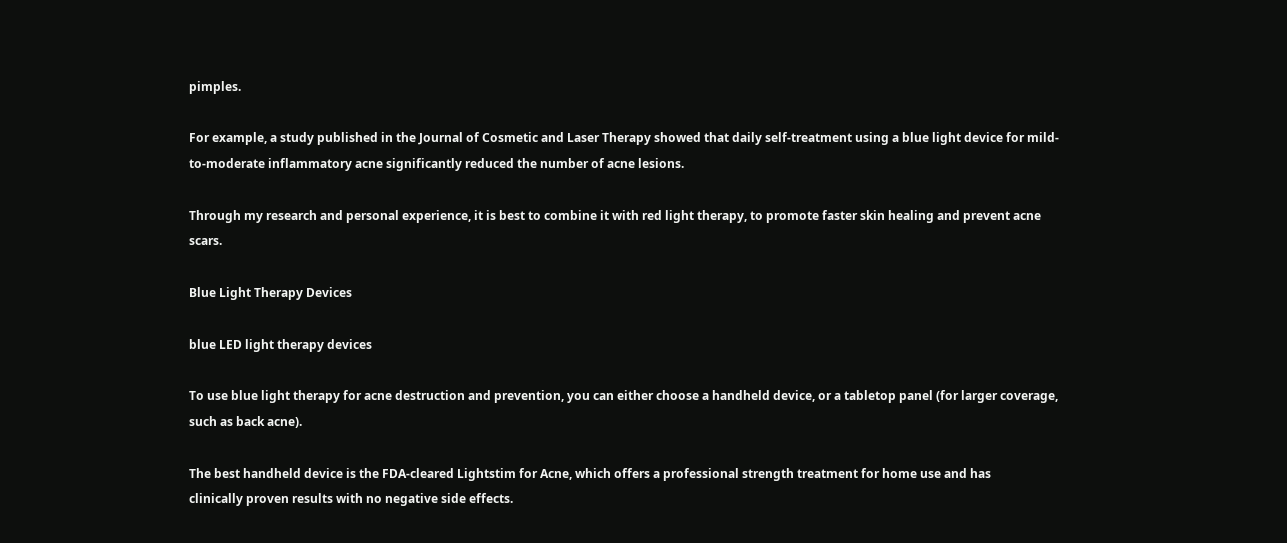pimples.

For example, a study published in the Journal of Cosmetic and Laser Therapy showed that daily self-treatment using a blue light device for mild-to-moderate inflammatory acne significantly reduced the number of acne lesions.

Through my research and personal experience, it is best to combine it with red light therapy, to promote faster skin healing and prevent acne scars.

Blue Light Therapy Devices

blue LED light therapy devices

To use blue light therapy for acne destruction and prevention, you can either choose a handheld device, or a tabletop panel (for larger coverage, such as back acne).

The best handheld device is the FDA-cleared Lightstim for Acne, which offers a professional strength treatment for home use and has
clinically proven results with no negative side effects.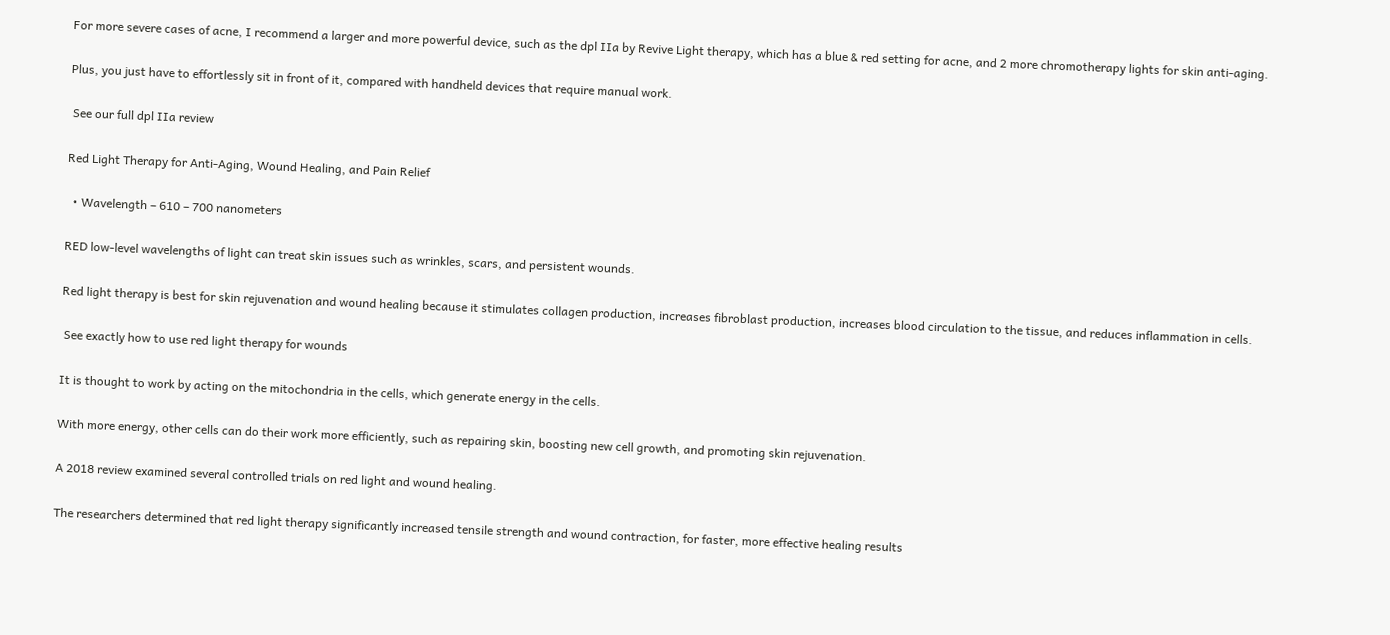For more severe cases of acne, I recommend a larger and more powerful device, such as the dpl IIa by Revive Light therapy, which has a blue & red setting for acne, and 2 more chromotherapy lights for skin anti-aging.

Plus, you just have to effortlessly sit in front of it, compared with handheld devices that require manual work.

 See our full dpl IIa review

Red Light Therapy for Anti-Aging, Wound Healing, and Pain Relief

  • Wavelength – 610 – 700 nanometers

RED low-level wavelengths of light can treat skin issues such as wrinkles, scars, and persistent wounds.

Red light therapy is best for skin rejuvenation and wound healing because it stimulates collagen production, increases fibroblast production, increases blood circulation to the tissue, and reduces inflammation in cells.

 See exactly how to use red light therapy for wounds

It is thought to work by acting on the mitochondria in the cells, which generate energy in the cells.

With more energy, other cells can do their work more efficiently, such as repairing skin, boosting new cell growth, and promoting skin rejuvenation.

A 2018 review examined several controlled trials on red light and wound healing.

The researchers determined that red light therapy significantly increased tensile strength and wound contraction, for faster, more effective healing results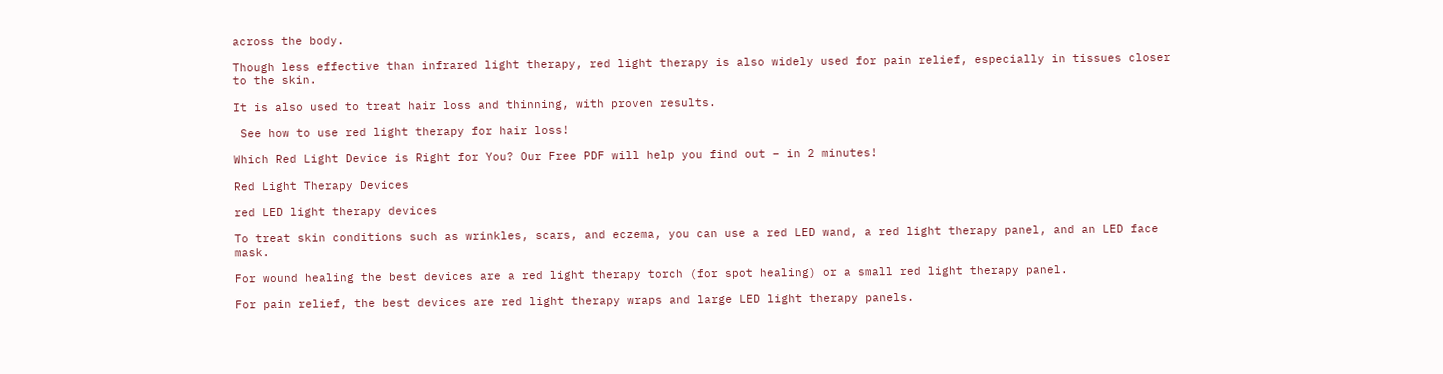across the body.

Though less effective than infrared light therapy, red light therapy is also widely used for pain relief, especially in tissues closer to the skin.

It is also used to treat hair loss and thinning, with proven results.

 See how to use red light therapy for hair loss!

Which Red Light Device is Right for You? Our Free PDF will help you find out – in 2 minutes!

Red Light Therapy Devices

red LED light therapy devices

To treat skin conditions such as wrinkles, scars, and eczema, you can use a red LED wand, a red light therapy panel, and an LED face mask.

For wound healing the best devices are a red light therapy torch (for spot healing) or a small red light therapy panel.

For pain relief, the best devices are red light therapy wraps and large LED light therapy panels.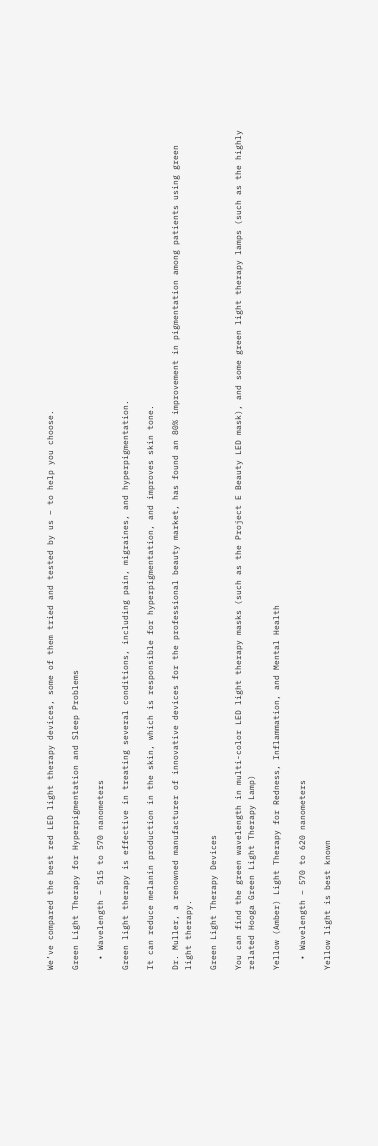We’ve compared the best red LED light therapy devices, some of them tried and tested by us – to help you choose.

Green Light Therapy for Hyperpigmentation and Sleep Problems

  • Wavelength – 515 to 570 nanometers

Green light therapy is effective in treating several conditions, including pain, migraines, and hyperpigmentation.

It can reduce melanin production in the skin, which is responsible for hyperpigmentation, and improves skin tone.

Dr. Muller, a renowned manufacturer of innovative devices for the professional beauty market, has found an 80% improvement in pigmentation among patients using green light therapy.

Green Light Therapy Devices

You can find the green wavelength in multi-color LED light therapy masks (such as the Project E Beauty LED mask), and some green light therapy lamps (such as the highly related Hooga Green Light Therapy Lamp)

Yellow (Amber) Light Therapy for Redness, Inflammation, and Mental Health

  • Wavelength – 570 to 620 nanometers

Yellow light is best known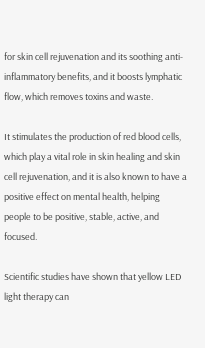for skin cell rejuvenation and its soothing anti-inflammatory benefits, and it boosts lymphatic flow, which removes toxins and waste.

It stimulates the production of red blood cells, which play a vital role in skin healing and skin cell rejuvenation, and it is also known to have a positive effect on mental health, helping people to be positive, stable, active, and focused.

Scientific studies have shown that yellow LED light therapy can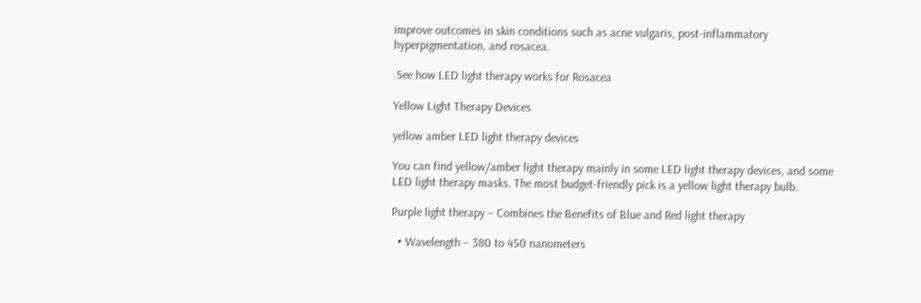improve outcomes in skin conditions such as acne vulgaris, post-inflammatory hyperpigmentation, and rosacea.

 See how LED light therapy works for Rosacea

Yellow Light Therapy Devices

yellow amber LED light therapy devices

You can find yellow/amber light therapy mainly in some LED light therapy devices, and some LED light therapy masks. The most budget-friendly pick is a yellow light therapy bulb.

Purple light therapy – Combines the Benefits of Blue and Red light therapy

  • Wavelength – 380 to 450 nanometers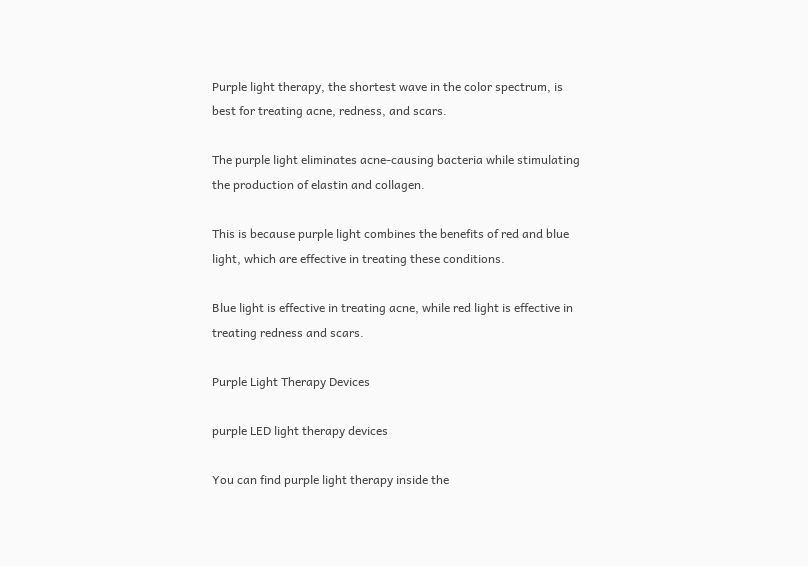Purple light therapy, the shortest wave in the color spectrum, is best for treating acne, redness, and scars.

The purple light eliminates acne-causing bacteria while stimulating the production of elastin and collagen.

This is because purple light combines the benefits of red and blue light, which are effective in treating these conditions.

Blue light is effective in treating acne, while red light is effective in treating redness and scars.

Purple Light Therapy Devices

purple LED light therapy devices

You can find purple light therapy inside the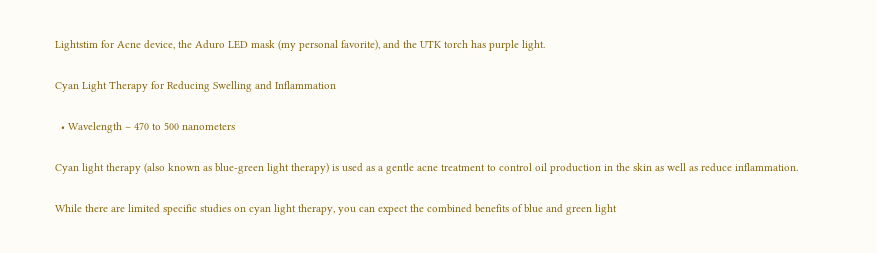Lightstim for Acne device, the Aduro LED mask (my personal favorite), and the UTK torch has purple light.

Cyan Light Therapy for Reducing Swelling and Inflammation

  • Wavelength – 470 to 500 nanometers

Cyan light therapy (also known as blue-green light therapy) is used as a gentle acne treatment to control oil production in the skin as well as reduce inflammation.

While there are limited specific studies on cyan light therapy, you can expect the combined benefits of blue and green light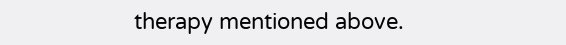therapy mentioned above.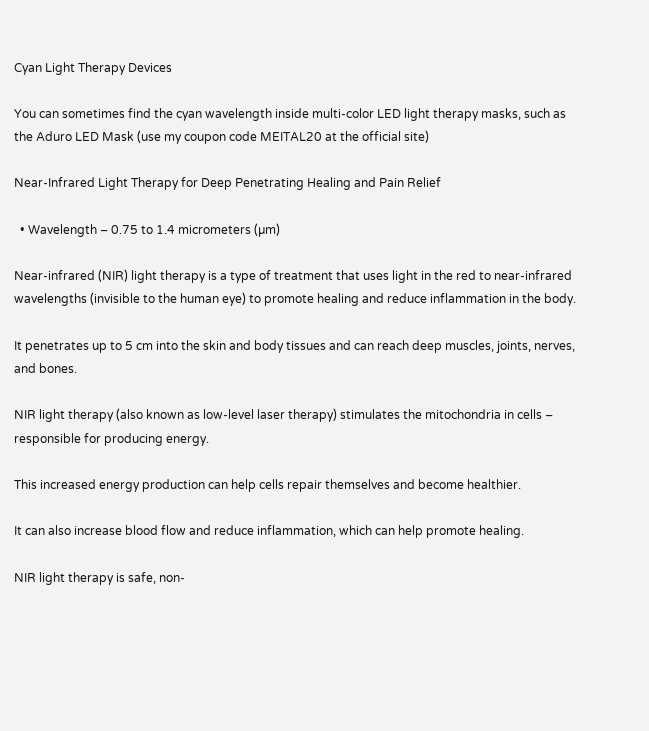Cyan Light Therapy Devices

You can sometimes find the cyan wavelength inside multi-color LED light therapy masks, such as the Aduro LED Mask (use my coupon code MEITAL20 at the official site)

Near-Infrared Light Therapy for Deep Penetrating Healing and Pain Relief

  • Wavelength – 0.75 to 1.4 micrometers (µm)

Near-infrared (NIR) light therapy is a type of treatment that uses light in the red to near-infrared wavelengths (invisible to the human eye) to promote healing and reduce inflammation in the body.

It penetrates up to 5 cm into the skin and body tissues and can reach deep muscles, joints, nerves, and bones.

NIR light therapy (also known as low-level laser therapy) stimulates the mitochondria in cells – responsible for producing energy.

This increased energy production can help cells repair themselves and become healthier.

It can also increase blood flow and reduce inflammation, which can help promote healing.

NIR light therapy is safe, non-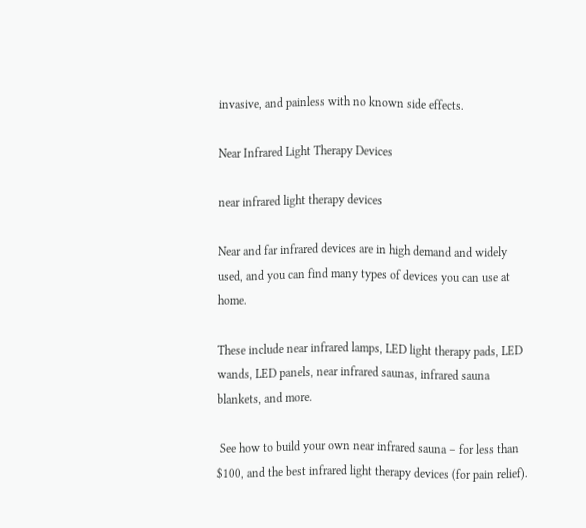invasive, and painless with no known side effects.

Near Infrared Light Therapy Devices

near infrared light therapy devices

Near and far infrared devices are in high demand and widely used, and you can find many types of devices you can use at home.

These include near infrared lamps, LED light therapy pads, LED wands, LED panels, near infrared saunas, infrared sauna blankets, and more.

 See how to build your own near infrared sauna – for less than $100, and the best infrared light therapy devices (for pain relief).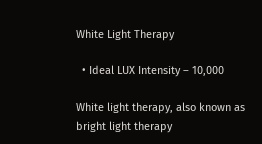White Light Therapy

  • Ideal LUX Intensity – 10,000

White light therapy, also known as bright light therapy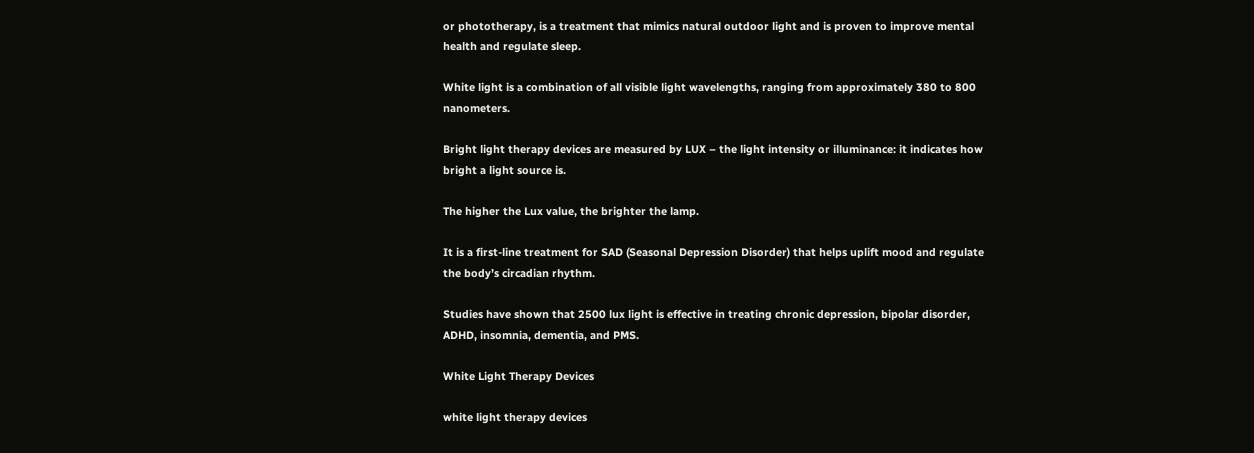or phototherapy, is a treatment that mimics natural outdoor light and is proven to improve mental health and regulate sleep.

White light is a combination of all visible light wavelengths, ranging from approximately 380 to 800 nanometers.

Bright light therapy devices are measured by LUX – the light intensity or illuminance: it indicates how bright a light source is.

The higher the Lux value, the brighter the lamp.

It is a first-line treatment for SAD (Seasonal Depression Disorder) that helps uplift mood and regulate the body’s circadian rhythm.

Studies have shown that 2500 lux light is effective in treating chronic depression, bipolar disorder, ADHD, insomnia, dementia, and PMS.

White Light Therapy Devices

white light therapy devices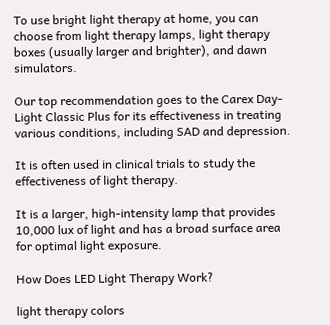To use bright light therapy at home, you can choose from light therapy lamps, light therapy boxes (usually larger and brighter), and dawn simulators.

Our top recommendation goes to the Carex Day-Light Classic Plus for its effectiveness in treating various conditions, including SAD and depression.

It is often used in clinical trials to study the effectiveness of light therapy.

It is a larger, high-intensity lamp that provides 10,000 lux of light and has a broad surface area for optimal light exposure.

How Does LED Light Therapy Work?

light therapy colors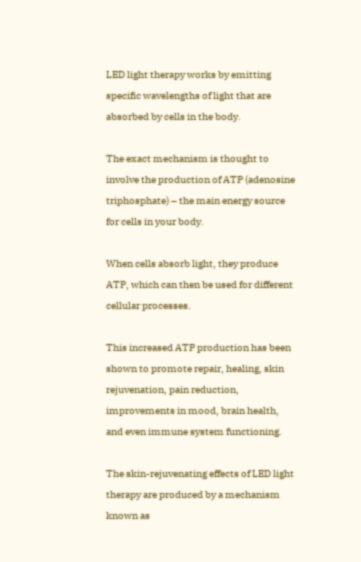LED light therapy works by emitting specific wavelengths of light that are absorbed by cells in the body.

The exact mechanism is thought to involve the production of ATP (adenosine triphosphate) – the main energy source for cells in your body.

When cells absorb light, they produce ATP, which can then be used for different cellular processes.

This increased ATP production has been shown to promote repair, healing, skin rejuvenation, pain reduction, improvements in mood, brain health, and even immune system functioning.

The skin-rejuvenating effects of LED light therapy are produced by a mechanism known as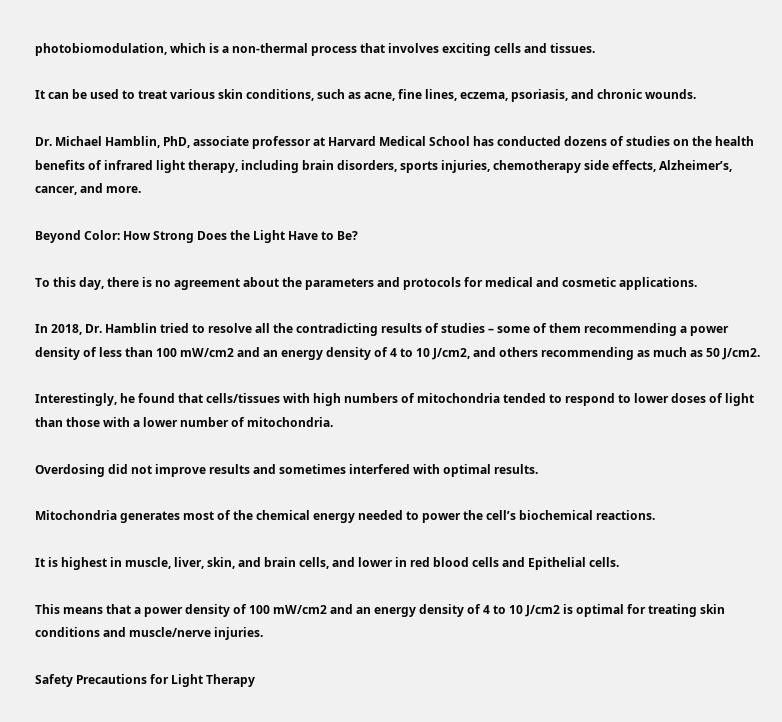photobiomodulation, which is a non-thermal process that involves exciting cells and tissues.

It can be used to treat various skin conditions, such as acne, fine lines, eczema, psoriasis, and chronic wounds.

Dr. Michael Hamblin, PhD, associate professor at Harvard Medical School has conducted dozens of studies on the health benefits of infrared light therapy, including brain disorders, sports injuries, chemotherapy side effects, Alzheimer’s, cancer, and more.

Beyond Color: How Strong Does the Light Have to Be?

To this day, there is no agreement about the parameters and protocols for medical and cosmetic applications.

In 2018, Dr. Hamblin tried to resolve all the contradicting results of studies – some of them recommending a power density of less than 100 mW/cm2 and an energy density of 4 to 10 J/cm2, and others recommending as much as 50 J/cm2.

Interestingly, he found that cells/tissues with high numbers of mitochondria tended to respond to lower doses of light than those with a lower number of mitochondria.

Overdosing did not improve results and sometimes interfered with optimal results.

Mitochondria generates most of the chemical energy needed to power the cell’s biochemical reactions.

It is highest in muscle, liver, skin, and brain cells, and lower in red blood cells and Epithelial cells.

This means that a power density of 100 mW/cm2 and an energy density of 4 to 10 J/cm2 is optimal for treating skin conditions and muscle/nerve injuries.

Safety Precautions for Light Therapy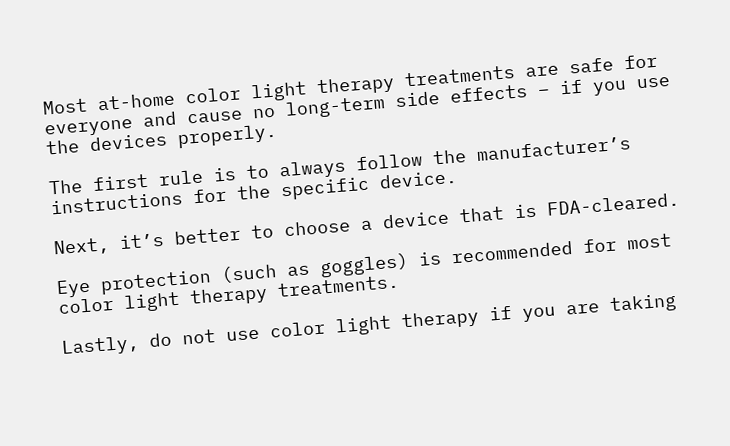Most at-home color light therapy treatments are safe for everyone and cause no long-term side effects – if you use the devices properly.

The first rule is to always follow the manufacturer’s instructions for the specific device.

Next, it’s better to choose a device that is FDA-cleared.

Eye protection (such as goggles) is recommended for most color light therapy treatments.

Lastly, do not use color light therapy if you are taking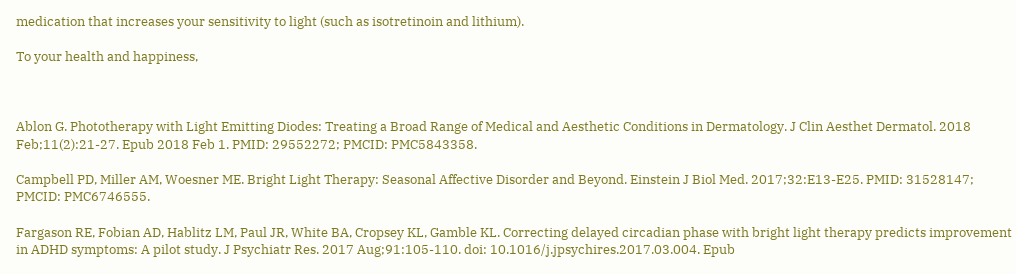medication that increases your sensitivity to light (such as isotretinoin and lithium).

To your health and happiness,



Ablon G. Phototherapy with Light Emitting Diodes: Treating a Broad Range of Medical and Aesthetic Conditions in Dermatology. J Clin Aesthet Dermatol. 2018 Feb;11(2):21-27. Epub 2018 Feb 1. PMID: 29552272; PMCID: PMC5843358.

Campbell PD, Miller AM, Woesner ME. Bright Light Therapy: Seasonal Affective Disorder and Beyond. Einstein J Biol Med. 2017;32:E13-E25. PMID: 31528147; PMCID: PMC6746555.

Fargason RE, Fobian AD, Hablitz LM, Paul JR, White BA, Cropsey KL, Gamble KL. Correcting delayed circadian phase with bright light therapy predicts improvement in ADHD symptoms: A pilot study. J Psychiatr Res. 2017 Aug;91:105-110. doi: 10.1016/j.jpsychires.2017.03.004. Epub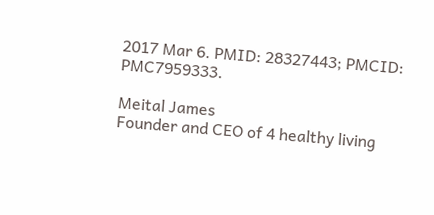2017 Mar 6. PMID: 28327443; PMCID: PMC7959333.

Meital James
Founder and CEO of 4 healthy living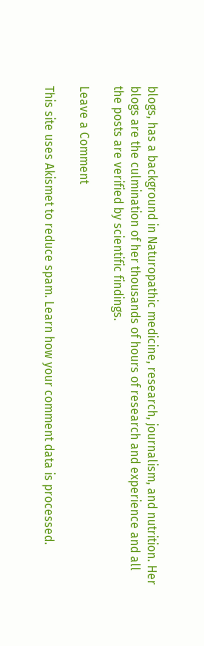blogs, has a background in Naturopathic medicine, research, journalism, and nutrition. Her blogs are the culmination of her thousands of hours of research and experience and all the posts are verified by scientific findings.

Leave a Comment

This site uses Akismet to reduce spam. Learn how your comment data is processed.